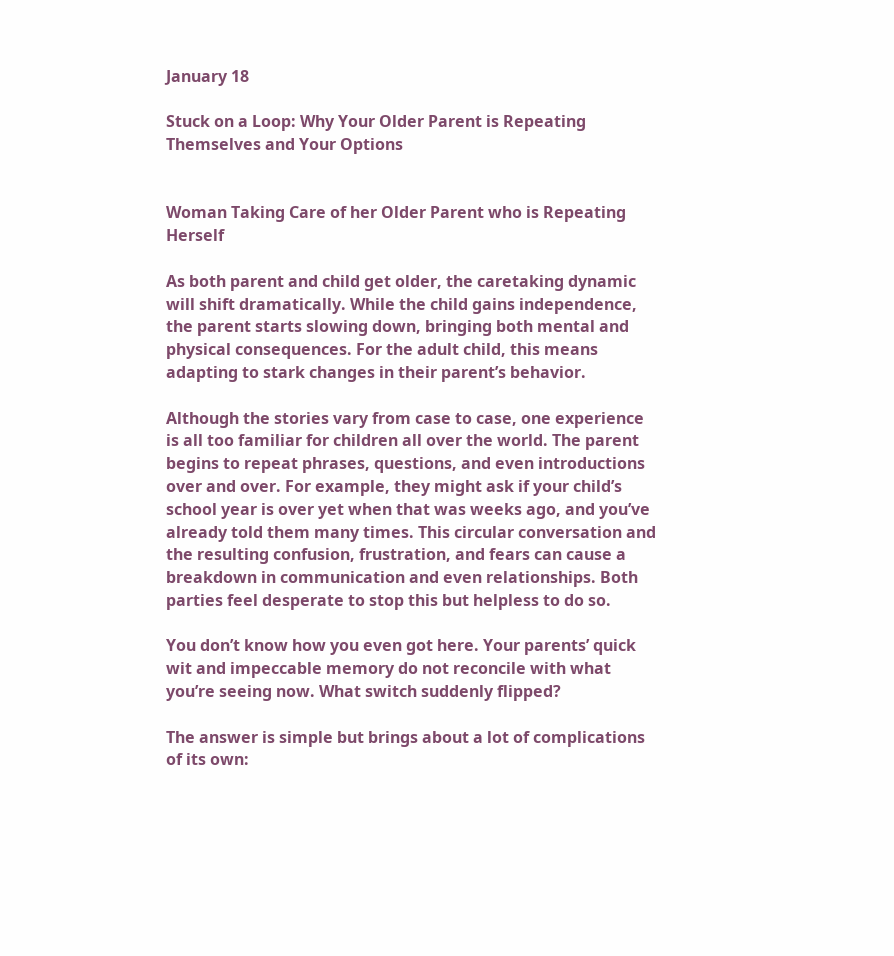January 18

Stuck on a Loop: Why Your Older Parent is Repeating Themselves and Your Options


Woman Taking Care of her Older Parent who is Repeating Herself

As both parent and child get older, the caretaking dynamic will shift dramatically. While the child gains independence, the parent starts slowing down, bringing both mental and physical consequences. For the adult child, this means adapting to stark changes in their parent’s behavior.

Although the stories vary from case to case, one experience is all too familiar for children all over the world. The parent begins to repeat phrases, questions, and even introductions over and over. For example, they might ask if your child’s school year is over yet when that was weeks ago, and you’ve already told them many times. This circular conversation and the resulting confusion, frustration, and fears can cause a breakdown in communication and even relationships. Both parties feel desperate to stop this but helpless to do so.

You don’t know how you even got here. Your parents’ quick wit and impeccable memory do not reconcile with what you’re seeing now. What switch suddenly flipped?

The answer is simple but brings about a lot of complications of its own: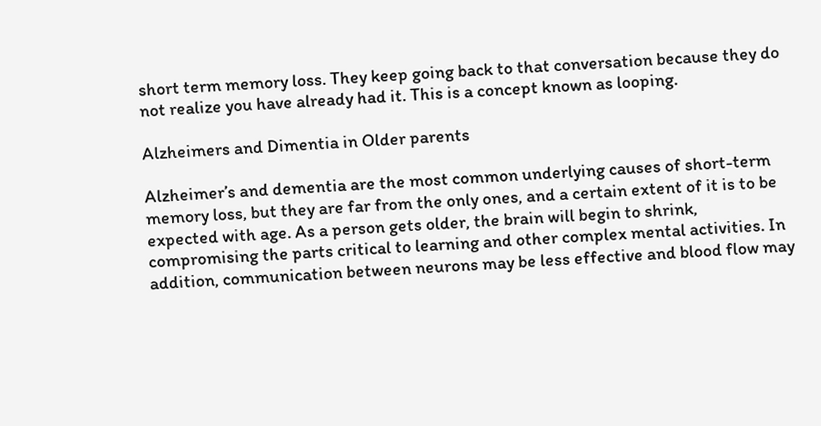short term memory loss. They keep going back to that conversation because they do not realize you have already had it. This is a concept known as looping.

Alzheimers and Dimentia in Older parents

Alzheimer’s and dementia are the most common underlying causes of short-term memory loss, but they are far from the only ones, and a certain extent of it is to be expected with age. As a person gets older, the brain will begin to shrink, compromising the parts critical to learning and other complex mental activities. In addition, communication between neurons may be less effective and blood flow may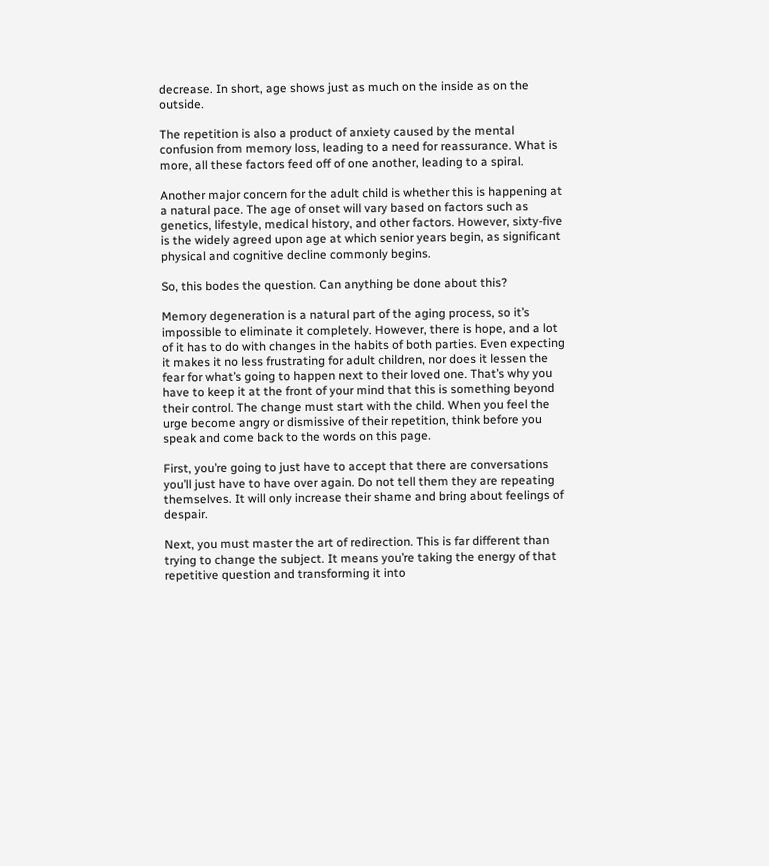decrease. In short, age shows just as much on the inside as on the outside.

The repetition is also a product of anxiety caused by the mental confusion from memory loss, leading to a need for reassurance. What is more, all these factors feed off of one another, leading to a spiral.

Another major concern for the adult child is whether this is happening at a natural pace. The age of onset will vary based on factors such as genetics, lifestyle, medical history, and other factors. However, sixty-five is the widely agreed upon age at which senior years begin, as significant physical and cognitive decline commonly begins.

So, this bodes the question. Can anything be done about this?

Memory degeneration is a natural part of the aging process, so it’s impossible to eliminate it completely. However, there is hope, and a lot of it has to do with changes in the habits of both parties. Even expecting it makes it no less frustrating for adult children, nor does it lessen the fear for what’s going to happen next to their loved one. That’s why you have to keep it at the front of your mind that this is something beyond their control. The change must start with the child. When you feel the urge become angry or dismissive of their repetition, think before you speak and come back to the words on this page.

First, you’re going to just have to accept that there are conversations you’ll just have to have over again. Do not tell them they are repeating themselves. It will only increase their shame and bring about feelings of despair.

Next, you must master the art of redirection. This is far different than trying to change the subject. It means you’re taking the energy of that repetitive question and transforming it into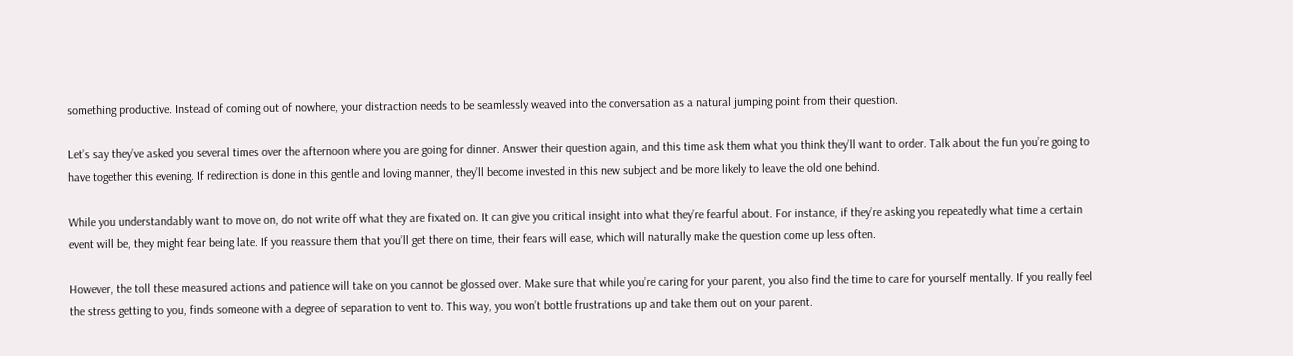something productive. Instead of coming out of nowhere, your distraction needs to be seamlessly weaved into the conversation as a natural jumping point from their question.

Let’s say they’ve asked you several times over the afternoon where you are going for dinner. Answer their question again, and this time ask them what you think they’ll want to order. Talk about the fun you’re going to have together this evening. If redirection is done in this gentle and loving manner, they’ll become invested in this new subject and be more likely to leave the old one behind.

While you understandably want to move on, do not write off what they are fixated on. It can give you critical insight into what they’re fearful about. For instance, if they’re asking you repeatedly what time a certain event will be, they might fear being late. If you reassure them that you’ll get there on time, their fears will ease, which will naturally make the question come up less often.

However, the toll these measured actions and patience will take on you cannot be glossed over. Make sure that while you’re caring for your parent, you also find the time to care for yourself mentally. If you really feel the stress getting to you, finds someone with a degree of separation to vent to. This way, you won’t bottle frustrations up and take them out on your parent.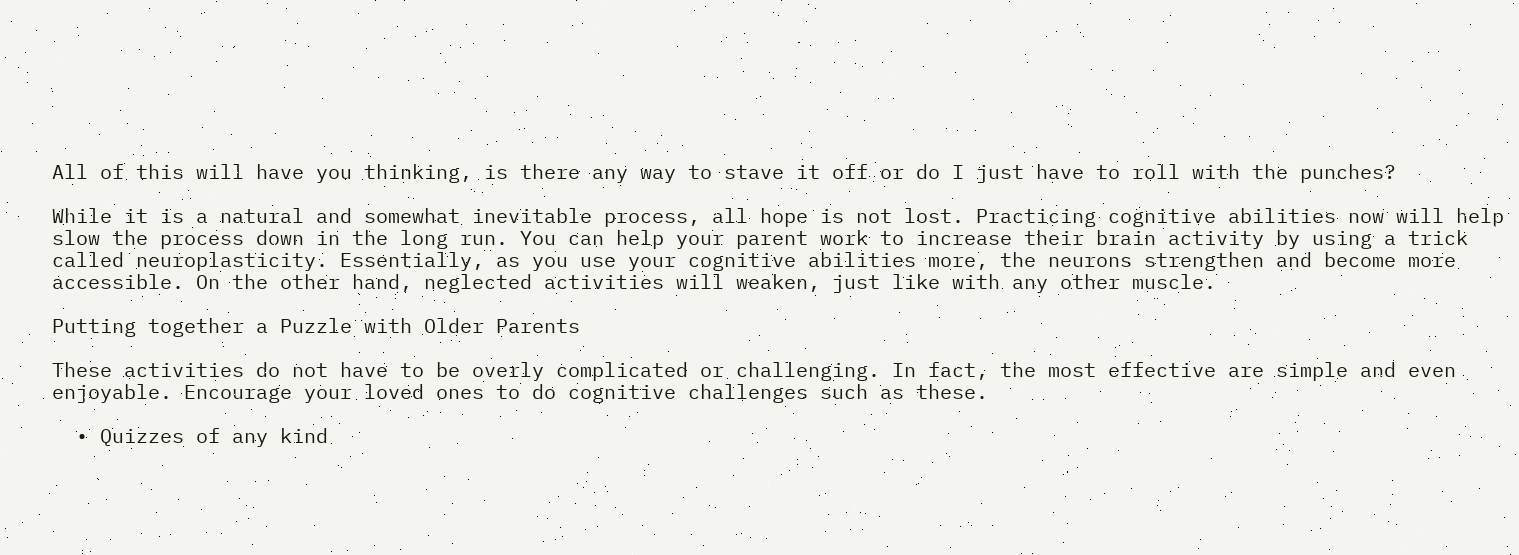All of this will have you thinking, is there any way to stave it off or do I just have to roll with the punches?

While it is a natural and somewhat inevitable process, all hope is not lost. Practicing cognitive abilities now will help slow the process down in the long run. You can help your parent work to increase their brain activity by using a trick called neuroplasticity. Essentially, as you use your cognitive abilities more, the neurons strengthen and become more accessible. On the other hand, neglected activities will weaken, just like with any other muscle.

Putting together a Puzzle with Older Parents

These activities do not have to be overly complicated or challenging. In fact, the most effective are simple and even enjoyable. Encourage your loved ones to do cognitive challenges such as these.

  • Quizzes of any kind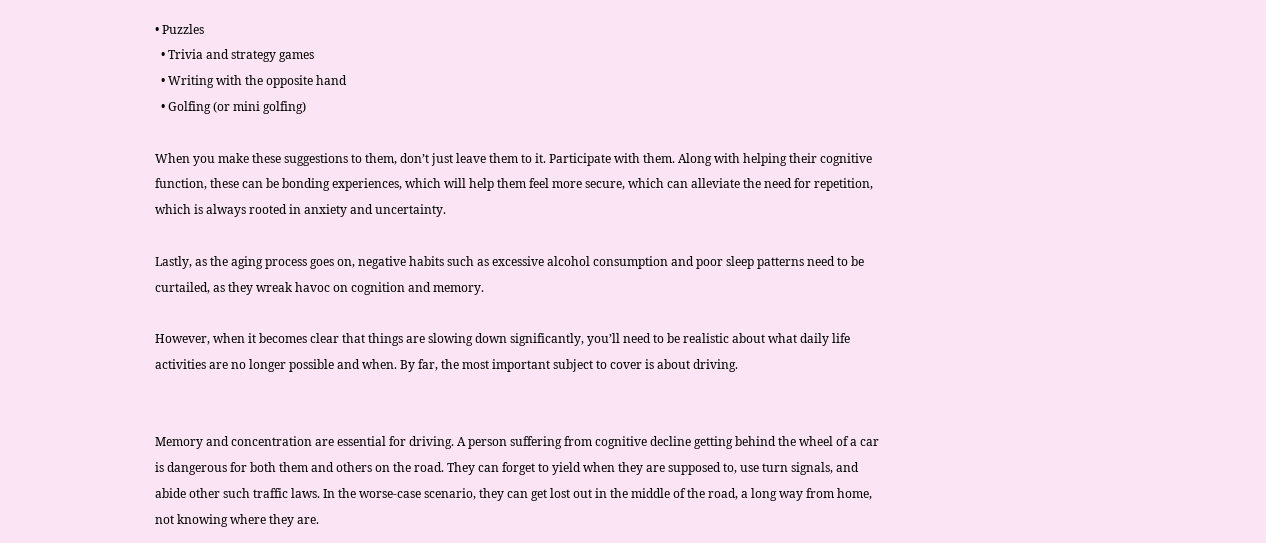• Puzzles
  • Trivia and strategy games
  • Writing with the opposite hand
  • Golfing (or mini golfing)

When you make these suggestions to them, don’t just leave them to it. Participate with them. Along with helping their cognitive function, these can be bonding experiences, which will help them feel more secure, which can alleviate the need for repetition, which is always rooted in anxiety and uncertainty.

Lastly, as the aging process goes on, negative habits such as excessive alcohol consumption and poor sleep patterns need to be curtailed, as they wreak havoc on cognition and memory.

However, when it becomes clear that things are slowing down significantly, you’ll need to be realistic about what daily life activities are no longer possible and when. By far, the most important subject to cover is about driving.


Memory and concentration are essential for driving. A person suffering from cognitive decline getting behind the wheel of a car is dangerous for both them and others on the road. They can forget to yield when they are supposed to, use turn signals, and abide other such traffic laws. In the worse-case scenario, they can get lost out in the middle of the road, a long way from home, not knowing where they are.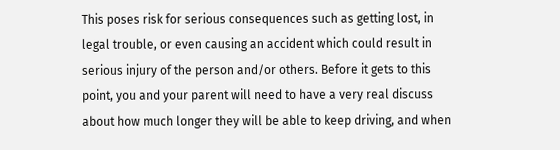This poses risk for serious consequences such as getting lost, in legal trouble, or even causing an accident which could result in serious injury of the person and/or others. Before it gets to this point, you and your parent will need to have a very real discuss about how much longer they will be able to keep driving, and when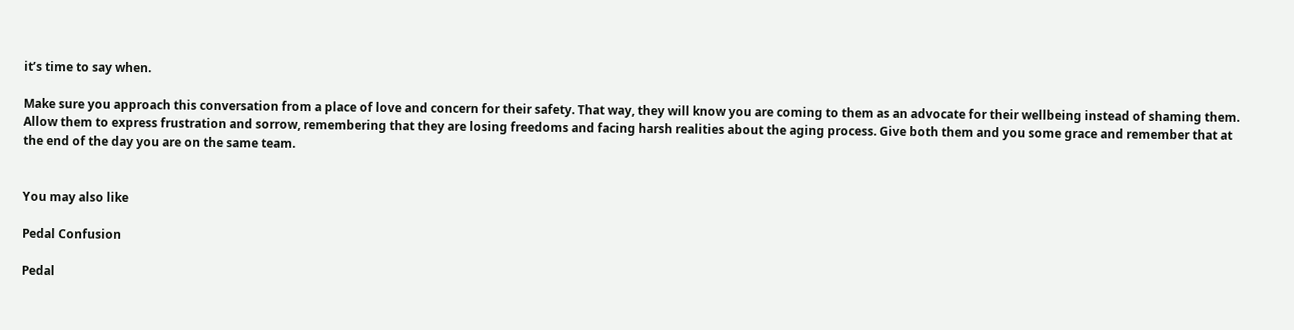it’s time to say when.

Make sure you approach this conversation from a place of love and concern for their safety. That way, they will know you are coming to them as an advocate for their wellbeing instead of shaming them. Allow them to express frustration and sorrow, remembering that they are losing freedoms and facing harsh realities about the aging process. Give both them and you some grace and remember that at the end of the day you are on the same team.


You may also like

Pedal Confusion

Pedal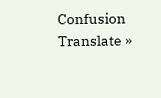Confusion
Translate »